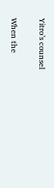Yitro’s counsel

When the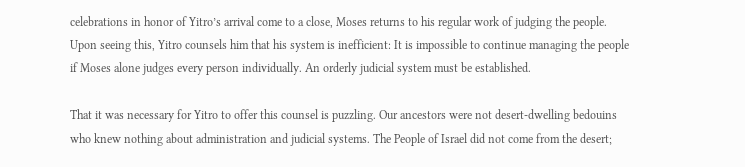celebrations in honor of Yitro’s arrival come to a close, Moses returns to his regular work of judging the people. Upon seeing this, Yitro counsels him that his system is inefficient: It is impossible to continue managing the people if Moses alone judges every person individually. An orderly judicial system must be established.

That it was necessary for Yitro to offer this counsel is puzzling. Our ancestors were not desert-dwelling bedouins who knew nothing about administration and judicial systems. The People of Israel did not come from the desert;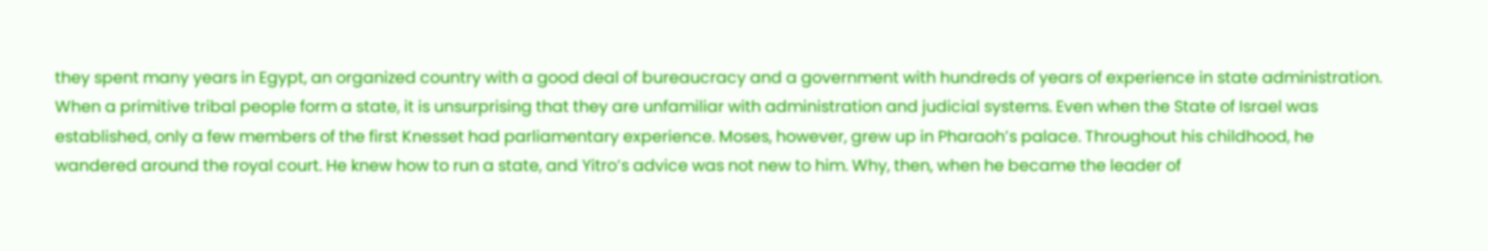they spent many years in Egypt, an organized country with a good deal of bureaucracy and a government with hundreds of years of experience in state administration. When a primitive tribal people form a state, it is unsurprising that they are unfamiliar with administration and judicial systems. Even when the State of Israel was established, only a few members of the first Knesset had parliamentary experience. Moses, however, grew up in Pharaoh’s palace. Throughout his childhood, he wandered around the royal court. He knew how to run a state, and Yitro’s advice was not new to him. Why, then, when he became the leader of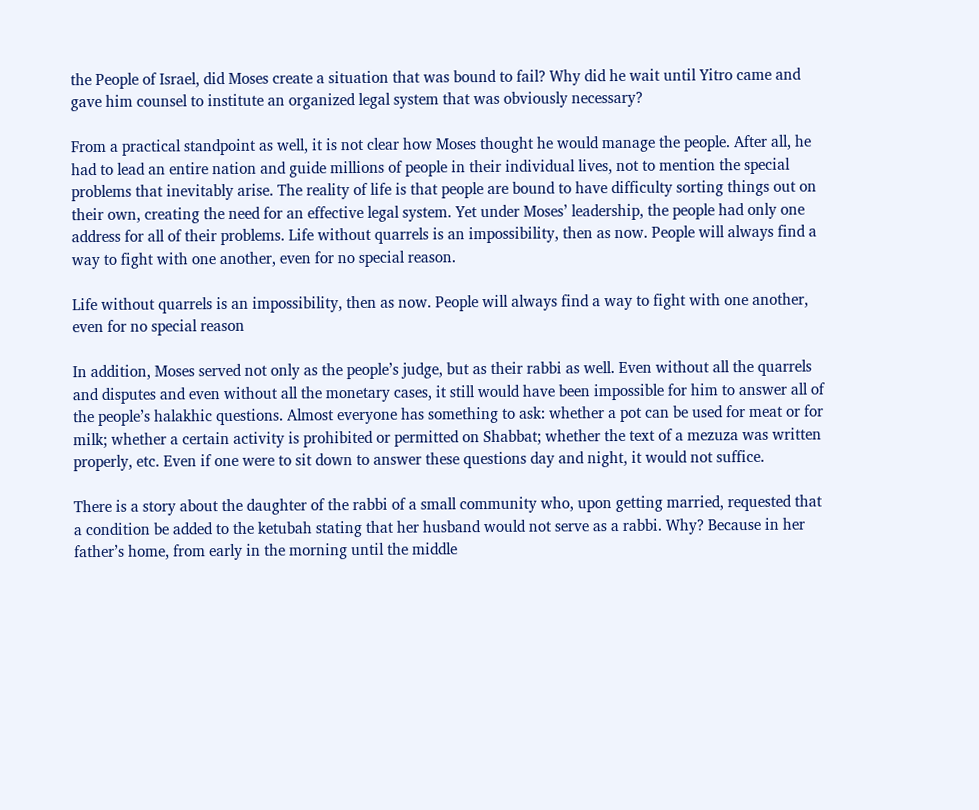the People of Israel, did Moses create a situation that was bound to fail? Why did he wait until Yitro came and gave him counsel to institute an organized legal system that was obviously necessary?

From a practical standpoint as well, it is not clear how Moses thought he would manage the people. After all, he had to lead an entire nation and guide millions of people in their individual lives, not to mention the special problems that inevitably arise. The reality of life is that people are bound to have difficulty sorting things out on their own, creating the need for an effective legal system. Yet under Moses’ leadership, the people had only one address for all of their problems. Life without quarrels is an impossibility, then as now. People will always find a way to fight with one another, even for no special reason.

Life without quarrels is an impossibility, then as now. People will always find a way to fight with one another, even for no special reason

In addition, Moses served not only as the people’s judge, but as their rabbi as well. Even without all the quarrels and disputes and even without all the monetary cases, it still would have been impossible for him to answer all of the people’s halakhic questions. Almost everyone has something to ask: whether a pot can be used for meat or for milk; whether a certain activity is prohibited or permitted on Shabbat; whether the text of a mezuza was written properly, etc. Even if one were to sit down to answer these questions day and night, it would not suffice.

There is a story about the daughter of the rabbi of a small community who, upon getting married, requested that a condition be added to the ketubah stating that her husband would not serve as a rabbi. Why? Because in her father’s home, from early in the morning until the middle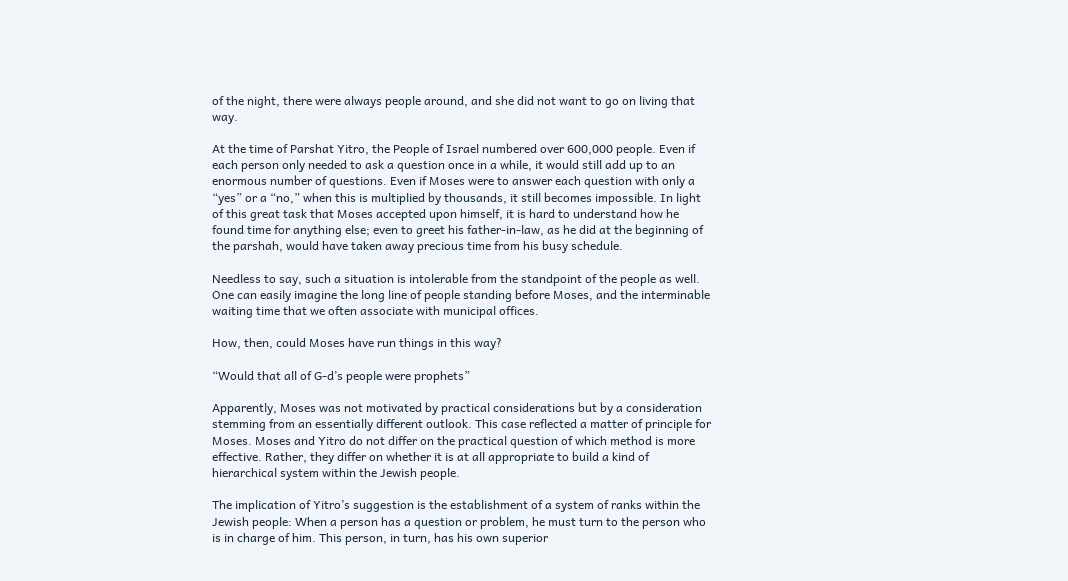of the night, there were always people around, and she did not want to go on living that way.

At the time of Parshat Yitro, the People of Israel numbered over 600,000 people. Even if each person only needed to ask a question once in a while, it would still add up to an enormous number of questions. Even if Moses were to answer each question with only a “yes” or a “no,” when this is multiplied by thousands, it still becomes impossible. In light of this great task that Moses accepted upon himself, it is hard to understand how he found time for anything else; even to greet his father-in-law, as he did at the beginning of the parshah, would have taken away precious time from his busy schedule.

Needless to say, such a situation is intolerable from the standpoint of the people as well. One can easily imagine the long line of people standing before Moses, and the interminable waiting time that we often associate with municipal offices.

How, then, could Moses have run things in this way?

“Would that all of G‑d’s people were prophets”

Apparently, Moses was not motivated by practical considerations but by a consideration stemming from an essentially different outlook. This case reflected a matter of principle for Moses. Moses and Yitro do not differ on the practical question of which method is more effective. Rather, they differ on whether it is at all appropriate to build a kind of hierarchical system within the Jewish people.

The implication of Yitro’s suggestion is the establishment of a system of ranks within the Jewish people: When a person has a question or problem, he must turn to the person who is in charge of him. This person, in turn, has his own superior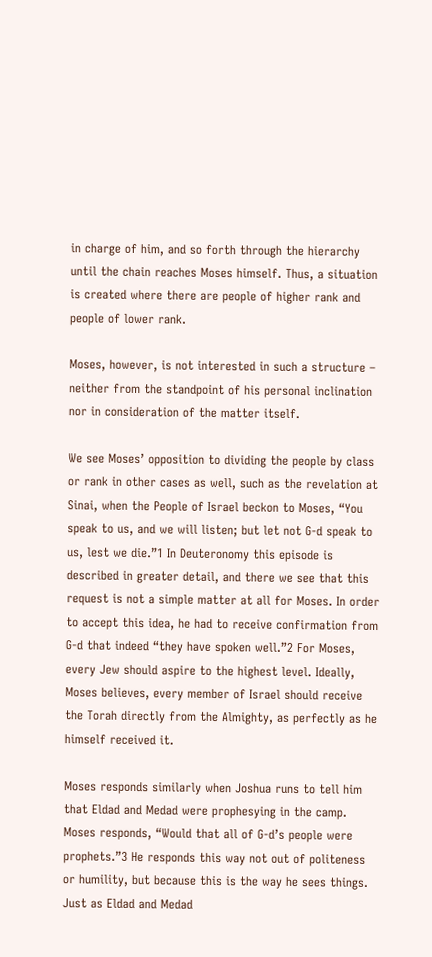in charge of him, and so forth through the hierarchy until the chain reaches Moses himself. Thus, a situation is created where there are people of higher rank and people of lower rank.

Moses, however, is not interested in such a structure – neither from the standpoint of his personal inclination nor in consideration of the matter itself.

We see Moses’ opposition to dividing the people by class or rank in other cases as well, such as the revelation at Sinai, when the People of Israel beckon to Moses, “You speak to us, and we will listen; but let not G‑d speak to us, lest we die.”1 In Deuteronomy this episode is described in greater detail, and there we see that this request is not a simple matter at all for Moses. In order to accept this idea, he had to receive confirmation from G‑d that indeed “they have spoken well.”2 For Moses, every Jew should aspire to the highest level. Ideally, Moses believes, every member of Israel should receive the Torah directly from the Almighty, as perfectly as he himself received it.

Moses responds similarly when Joshua runs to tell him that Eldad and Medad were prophesying in the camp. Moses responds, “Would that all of G‑d’s people were prophets.”3 He responds this way not out of politeness or humility, but because this is the way he sees things. Just as Eldad and Medad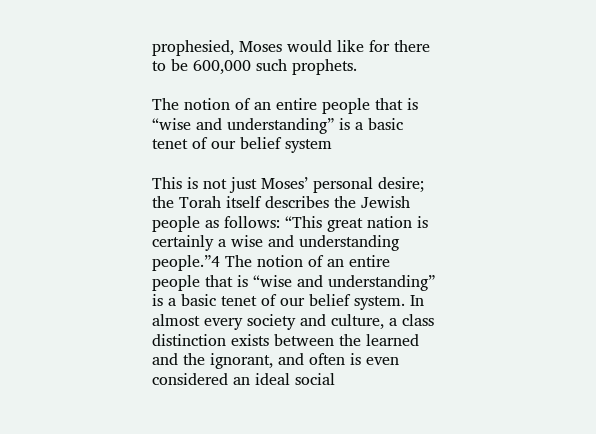prophesied, Moses would like for there to be 600,000 such prophets.

The notion of an entire people that is “wise and understanding” is a basic tenet of our belief system

This is not just Moses’ personal desire; the Torah itself describes the Jewish people as follows: “This great nation is certainly a wise and understanding people.”4 The notion of an entire people that is “wise and understanding” is a basic tenet of our belief system. In almost every society and culture, a class distinction exists between the learned and the ignorant, and often is even considered an ideal social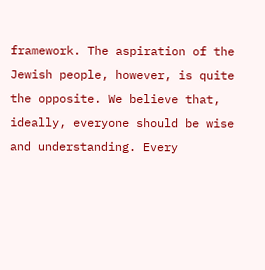framework. The aspiration of the Jewish people, however, is quite the opposite. We believe that, ideally, everyone should be wise and understanding. Every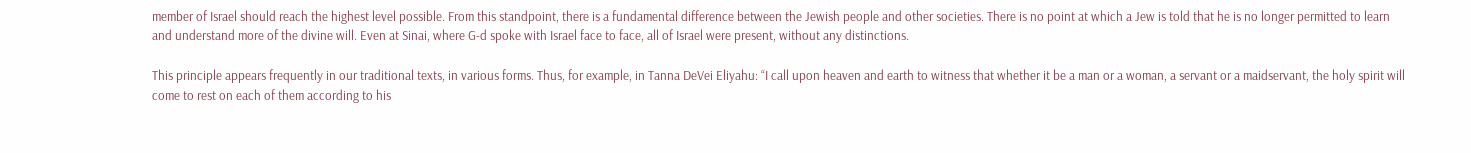member of Israel should reach the highest level possible. From this standpoint, there is a fundamental difference between the Jewish people and other societies. There is no point at which a Jew is told that he is no longer permitted to learn and understand more of the divine will. Even at Sinai, where G‑d spoke with Israel face to face, all of Israel were present, without any distinctions.

This principle appears frequently in our traditional texts, in various forms. Thus, for example, in Tanna DeVei Eliyahu: “I call upon heaven and earth to witness that whether it be a man or a woman, a servant or a maidservant, the holy spirit will come to rest on each of them according to his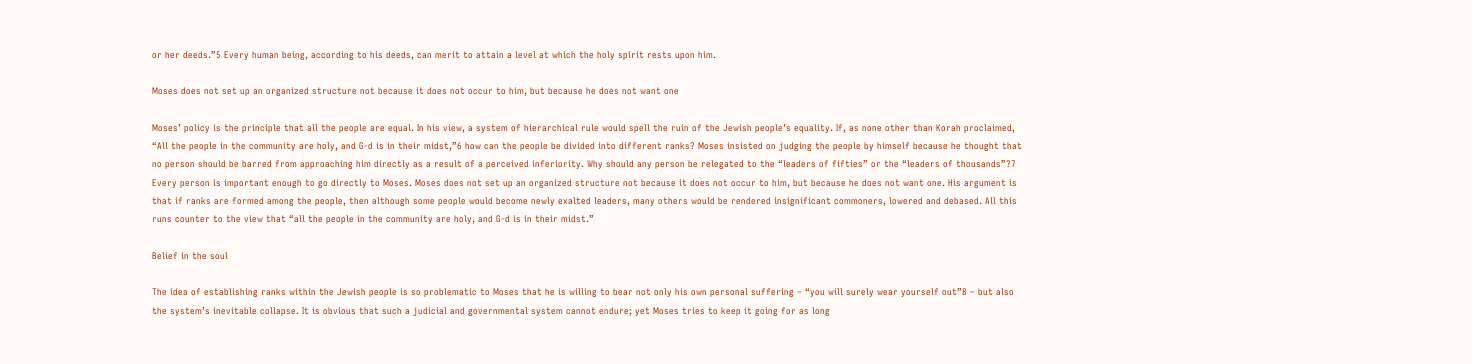or her deeds.”5 Every human being, according to his deeds, can merit to attain a level at which the holy spirit rests upon him.

Moses does not set up an organized structure not because it does not occur to him, but because he does not want one

Moses’ policy is the principle that all the people are equal. In his view, a system of hierarchical rule would spell the ruin of the Jewish people’s equality. If, as none other than Korah proclaimed, “All the people in the community are holy, and G‑d is in their midst,”6 how can the people be divided into different ranks? Moses insisted on judging the people by himself because he thought that no person should be barred from approaching him directly as a result of a perceived inferiority. Why should any person be relegated to the “leaders of fifties” or the “leaders of thousands”?7 Every person is important enough to go directly to Moses. Moses does not set up an organized structure not because it does not occur to him, but because he does not want one. His argument is that if ranks are formed among the people, then although some people would become newly exalted leaders, many others would be rendered insignificant commoners, lowered and debased. All this runs counter to the view that “all the people in the community are holy, and G‑d is in their midst.”

Belief in the soul

The idea of establishing ranks within the Jewish people is so problematic to Moses that he is willing to bear not only his own personal suffering – “you will surely wear yourself out”8 – but also the system’s inevitable collapse. It is obvious that such a judicial and governmental system cannot endure; yet Moses tries to keep it going for as long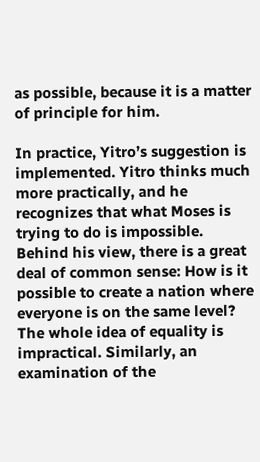as possible, because it is a matter of principle for him.

In practice, Yitro’s suggestion is implemented. Yitro thinks much more practically, and he recognizes that what Moses is trying to do is impossible. Behind his view, there is a great deal of common sense: How is it possible to create a nation where everyone is on the same level? The whole idea of equality is impractical. Similarly, an examination of the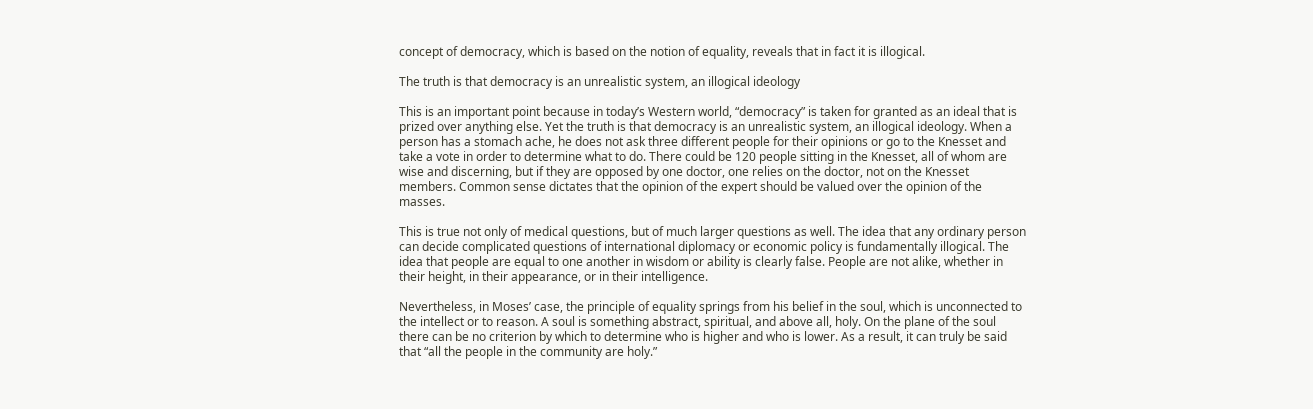concept of democracy, which is based on the notion of equality, reveals that in fact it is illogical.

The truth is that democracy is an unrealistic system, an illogical ideology

This is an important point because in today’s Western world, “democracy” is taken for granted as an ideal that is prized over anything else. Yet the truth is that democracy is an unrealistic system, an illogical ideology. When a person has a stomach ache, he does not ask three different people for their opinions or go to the Knesset and take a vote in order to determine what to do. There could be 120 people sitting in the Knesset, all of whom are wise and discerning, but if they are opposed by one doctor, one relies on the doctor, not on the Knesset members. Common sense dictates that the opinion of the expert should be valued over the opinion of the masses.

This is true not only of medical questions, but of much larger questions as well. The idea that any ordinary person can decide complicated questions of international diplomacy or economic policy is fundamentally illogical. The idea that people are equal to one another in wisdom or ability is clearly false. People are not alike, whether in their height, in their appearance, or in their intelligence.

Nevertheless, in Moses’ case, the principle of equality springs from his belief in the soul, which is unconnected to the intellect or to reason. A soul is something abstract, spiritual, and above all, holy. On the plane of the soul there can be no criterion by which to determine who is higher and who is lower. As a result, it can truly be said that “all the people in the community are holy.”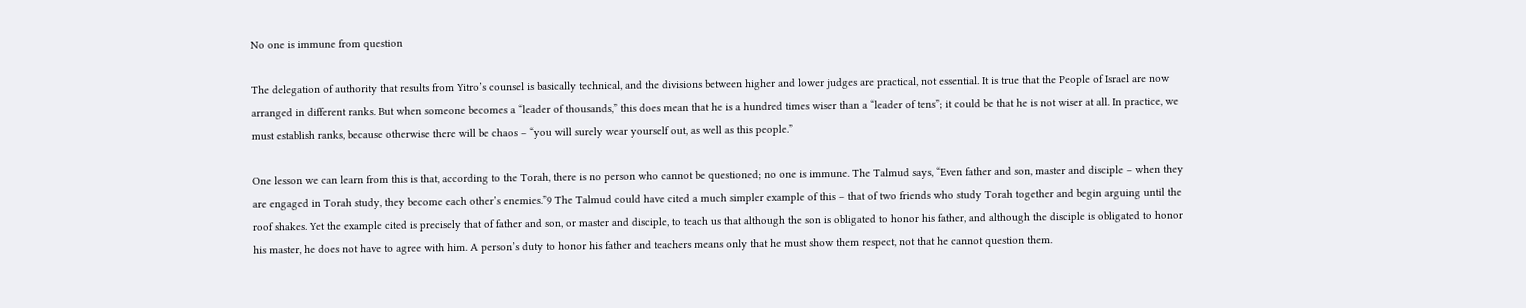No one is immune from question

The delegation of authority that results from Yitro’s counsel is basically technical, and the divisions between higher and lower judges are practical, not essential. It is true that the People of Israel are now arranged in different ranks. But when someone becomes a “leader of thousands,” this does mean that he is a hundred times wiser than a “leader of tens”; it could be that he is not wiser at all. In practice, we must establish ranks, because otherwise there will be chaos – “you will surely wear yourself out, as well as this people.”

One lesson we can learn from this is that, according to the Torah, there is no person who cannot be questioned; no one is immune. The Talmud says, “Even father and son, master and disciple – when they are engaged in Torah study, they become each other’s enemies.”9 The Talmud could have cited a much simpler example of this – that of two friends who study Torah together and begin arguing until the roof shakes. Yet the example cited is precisely that of father and son, or master and disciple, to teach us that although the son is obligated to honor his father, and although the disciple is obligated to honor his master, he does not have to agree with him. A person’s duty to honor his father and teachers means only that he must show them respect, not that he cannot question them.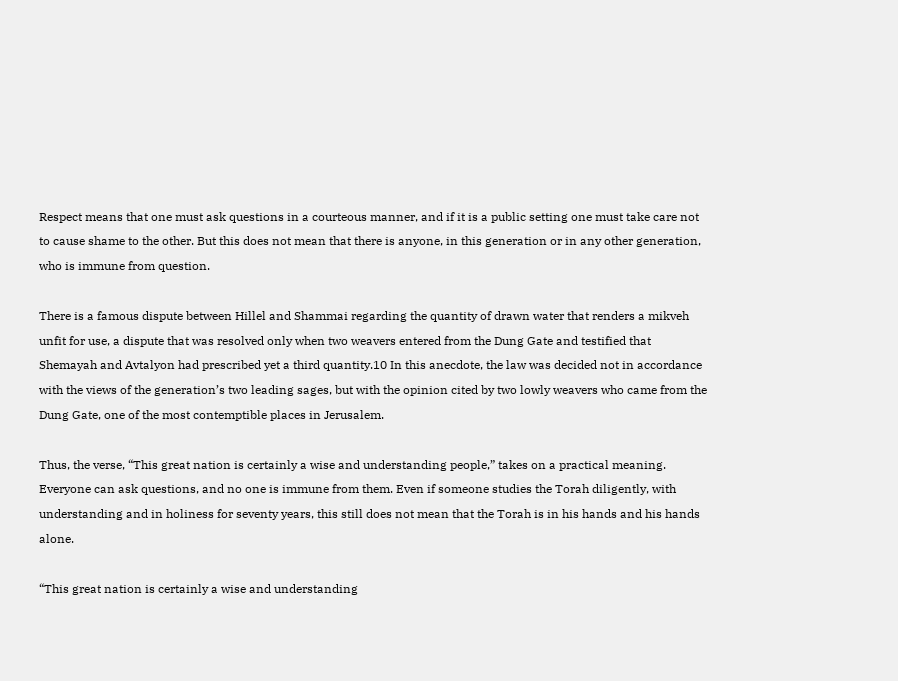Respect means that one must ask questions in a courteous manner, and if it is a public setting one must take care not to cause shame to the other. But this does not mean that there is anyone, in this generation or in any other generation, who is immune from question.

There is a famous dispute between Hillel and Shammai regarding the quantity of drawn water that renders a mikveh unfit for use, a dispute that was resolved only when two weavers entered from the Dung Gate and testified that Shemayah and Avtalyon had prescribed yet a third quantity.10 In this anecdote, the law was decided not in accordance with the views of the generation’s two leading sages, but with the opinion cited by two lowly weavers who came from the Dung Gate, one of the most contemptible places in Jerusalem.

Thus, the verse, “This great nation is certainly a wise and understanding people,” takes on a practical meaning. Everyone can ask questions, and no one is immune from them. Even if someone studies the Torah diligently, with understanding and in holiness for seventy years, this still does not mean that the Torah is in his hands and his hands alone.

“This great nation is certainly a wise and understanding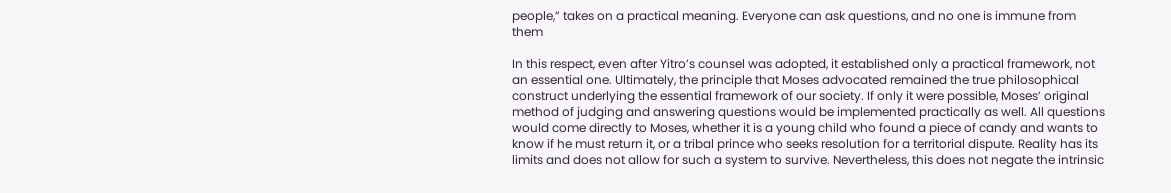people,” takes on a practical meaning. Everyone can ask questions, and no one is immune from them

In this respect, even after Yitro’s counsel was adopted, it established only a practical framework, not an essential one. Ultimately, the principle that Moses advocated remained the true philosophical construct underlying the essential framework of our society. If only it were possible, Moses’ original method of judging and answering questions would be implemented practically as well. All questions would come directly to Moses, whether it is a young child who found a piece of candy and wants to know if he must return it, or a tribal prince who seeks resolution for a territorial dispute. Reality has its limits and does not allow for such a system to survive. Nevertheless, this does not negate the intrinsic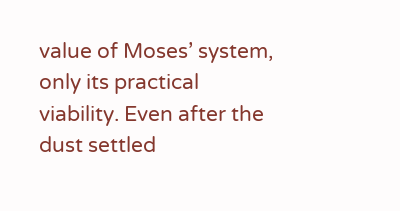value of Moses’ system, only its practical viability. Even after the dust settled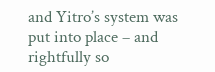and Yitro’s system was put into place – and rightfully so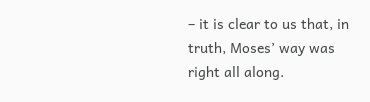– it is clear to us that, in truth, Moses’ way was right all along.